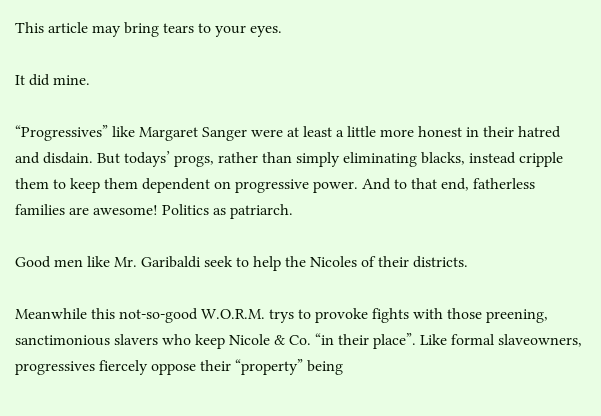This article may bring tears to your eyes.

It did mine.

“Progressives” like Margaret Sanger were at least a little more honest in their hatred and disdain. But todays’ progs, rather than simply eliminating blacks, instead cripple them to keep them dependent on progressive power. And to that end, fatherless families are awesome! Politics as patriarch.

Good men like Mr. Garibaldi seek to help the Nicoles of their districts.

Meanwhile this not-so-good W.O.R.M. trys to provoke fights with those preening, sanctimonious slavers who keep Nicole & Co. “in their place”. Like formal slaveowners, progressives fiercely oppose their “property” being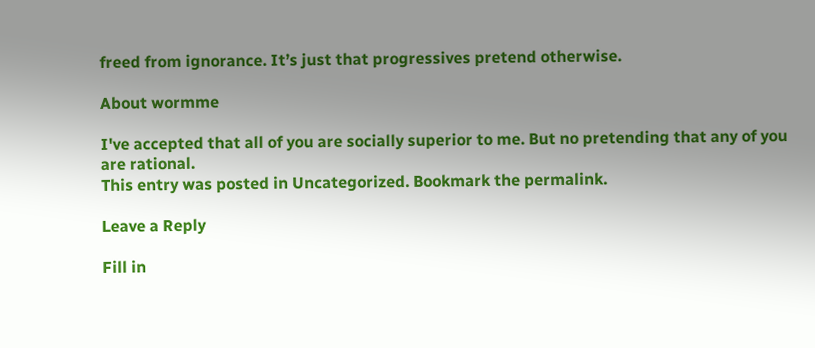freed from ignorance. It’s just that progressives pretend otherwise.

About wormme

I've accepted that all of you are socially superior to me. But no pretending that any of you are rational.
This entry was posted in Uncategorized. Bookmark the permalink.

Leave a Reply

Fill in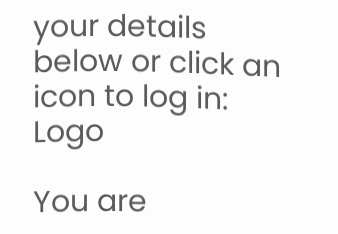your details below or click an icon to log in: Logo

You are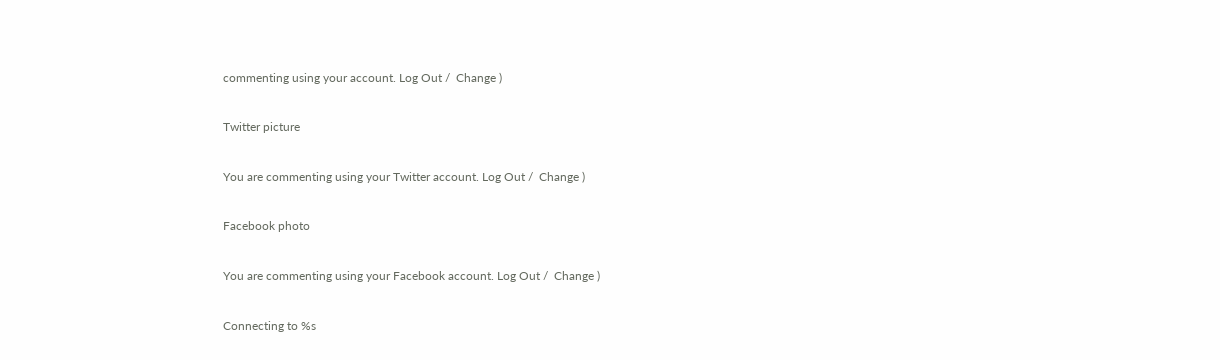commenting using your account. Log Out /  Change )

Twitter picture

You are commenting using your Twitter account. Log Out /  Change )

Facebook photo

You are commenting using your Facebook account. Log Out /  Change )

Connecting to %s